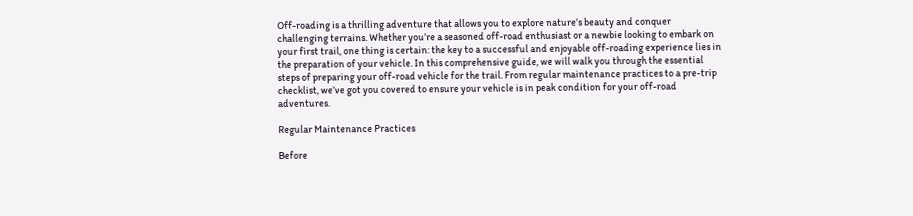Off-roading is a thrilling adventure that allows you to explore nature’s beauty and conquer challenging terrains. Whether you’re a seasoned off-road enthusiast or a newbie looking to embark on your first trail, one thing is certain: the key to a successful and enjoyable off-roading experience lies in the preparation of your vehicle. In this comprehensive guide, we will walk you through the essential steps of preparing your off-road vehicle for the trail. From regular maintenance practices to a pre-trip checklist, we’ve got you covered to ensure your vehicle is in peak condition for your off-road adventures.

Regular Maintenance Practices

Before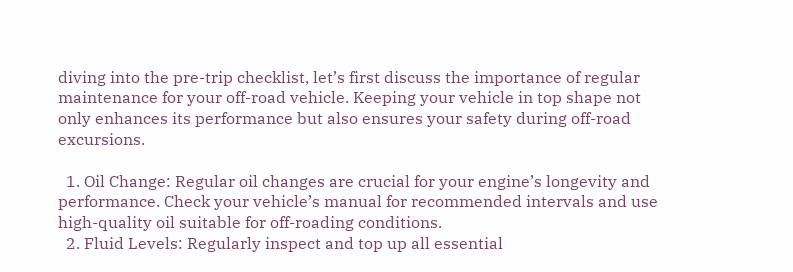diving into the pre-trip checklist, let’s first discuss the importance of regular maintenance for your off-road vehicle. Keeping your vehicle in top shape not only enhances its performance but also ensures your safety during off-road excursions.

  1. Oil Change: Regular oil changes are crucial for your engine’s longevity and performance. Check your vehicle’s manual for recommended intervals and use high-quality oil suitable for off-roading conditions.
  2. Fluid Levels: Regularly inspect and top up all essential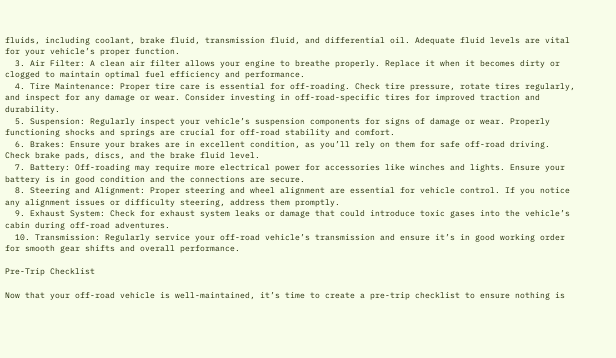fluids, including coolant, brake fluid, transmission fluid, and differential oil. Adequate fluid levels are vital for your vehicle’s proper function.
  3. Air Filter: A clean air filter allows your engine to breathe properly. Replace it when it becomes dirty or clogged to maintain optimal fuel efficiency and performance.
  4. Tire Maintenance: Proper tire care is essential for off-roading. Check tire pressure, rotate tires regularly, and inspect for any damage or wear. Consider investing in off-road-specific tires for improved traction and durability.
  5. Suspension: Regularly inspect your vehicle’s suspension components for signs of damage or wear. Properly functioning shocks and springs are crucial for off-road stability and comfort.
  6. Brakes: Ensure your brakes are in excellent condition, as you’ll rely on them for safe off-road driving. Check brake pads, discs, and the brake fluid level.
  7. Battery: Off-roading may require more electrical power for accessories like winches and lights. Ensure your battery is in good condition and the connections are secure.
  8. Steering and Alignment: Proper steering and wheel alignment are essential for vehicle control. If you notice any alignment issues or difficulty steering, address them promptly.
  9. Exhaust System: Check for exhaust system leaks or damage that could introduce toxic gases into the vehicle’s cabin during off-road adventures.
  10. Transmission: Regularly service your off-road vehicle’s transmission and ensure it’s in good working order for smooth gear shifts and overall performance.

Pre-Trip Checklist

Now that your off-road vehicle is well-maintained, it’s time to create a pre-trip checklist to ensure nothing is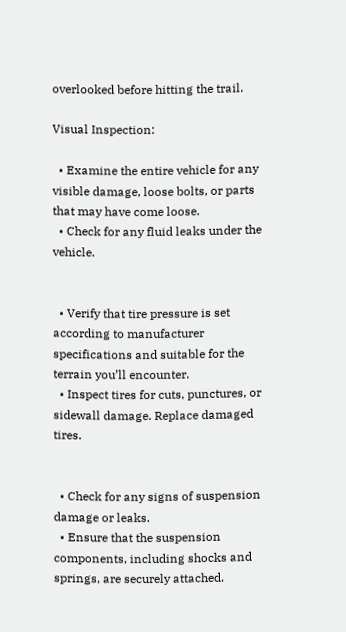overlooked before hitting the trail.

Visual Inspection:

  • Examine the entire vehicle for any visible damage, loose bolts, or parts that may have come loose.
  • Check for any fluid leaks under the vehicle.


  • Verify that tire pressure is set according to manufacturer specifications and suitable for the terrain you’ll encounter.
  • Inspect tires for cuts, punctures, or sidewall damage. Replace damaged tires.


  • Check for any signs of suspension damage or leaks.
  • Ensure that the suspension components, including shocks and springs, are securely attached.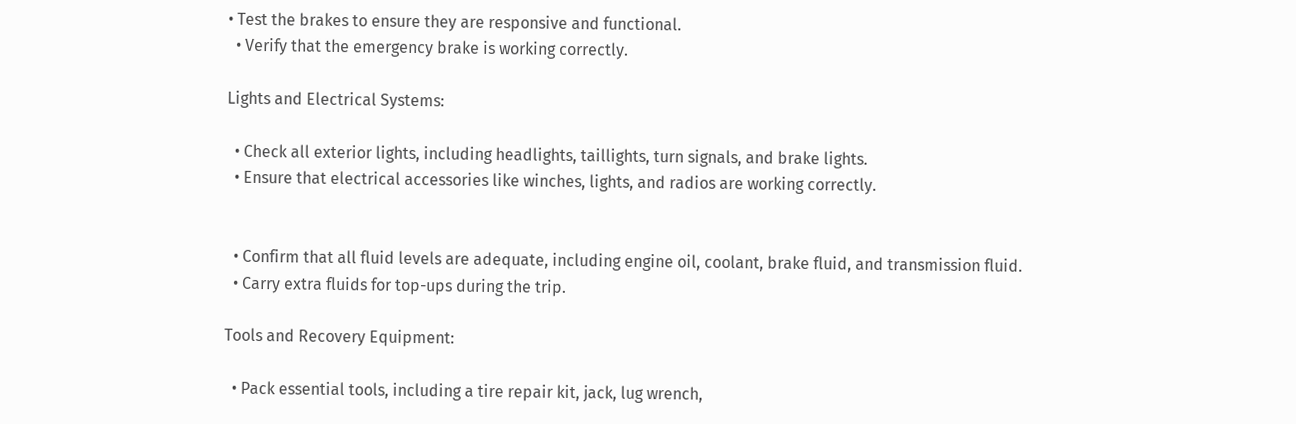• Test the brakes to ensure they are responsive and functional.
  • Verify that the emergency brake is working correctly.

Lights and Electrical Systems:

  • Check all exterior lights, including headlights, taillights, turn signals, and brake lights.
  • Ensure that electrical accessories like winches, lights, and radios are working correctly.


  • Confirm that all fluid levels are adequate, including engine oil, coolant, brake fluid, and transmission fluid.
  • Carry extra fluids for top-ups during the trip.

Tools and Recovery Equipment:

  • Pack essential tools, including a tire repair kit, jack, lug wrench,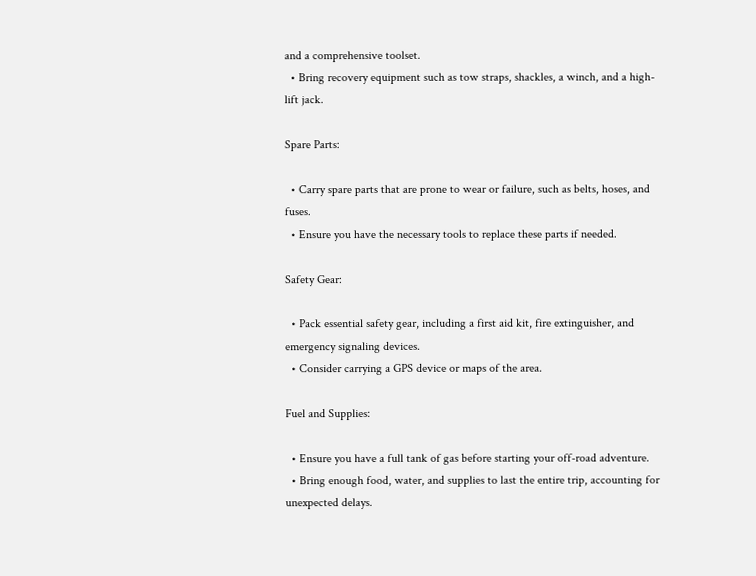and a comprehensive toolset.
  • Bring recovery equipment such as tow straps, shackles, a winch, and a high-lift jack.

Spare Parts:

  • Carry spare parts that are prone to wear or failure, such as belts, hoses, and fuses.
  • Ensure you have the necessary tools to replace these parts if needed.

Safety Gear:

  • Pack essential safety gear, including a first aid kit, fire extinguisher, and emergency signaling devices.
  • Consider carrying a GPS device or maps of the area.

Fuel and Supplies:

  • Ensure you have a full tank of gas before starting your off-road adventure.
  • Bring enough food, water, and supplies to last the entire trip, accounting for unexpected delays.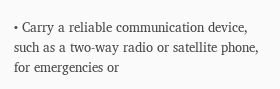• Carry a reliable communication device, such as a two-way radio or satellite phone, for emergencies or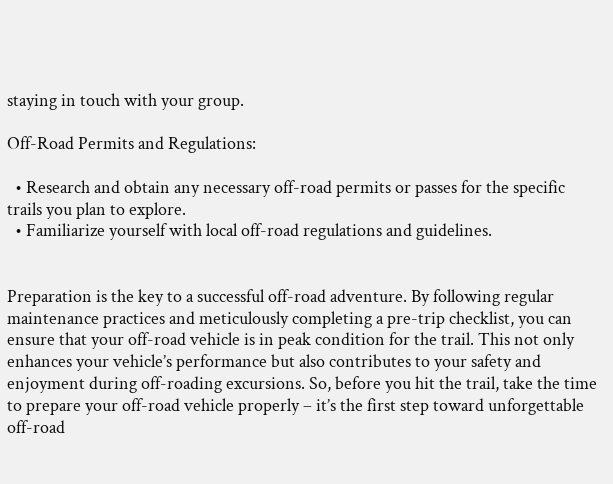staying in touch with your group.

Off-Road Permits and Regulations:

  • Research and obtain any necessary off-road permits or passes for the specific trails you plan to explore.
  • Familiarize yourself with local off-road regulations and guidelines.


Preparation is the key to a successful off-road adventure. By following regular maintenance practices and meticulously completing a pre-trip checklist, you can ensure that your off-road vehicle is in peak condition for the trail. This not only enhances your vehicle’s performance but also contributes to your safety and enjoyment during off-roading excursions. So, before you hit the trail, take the time to prepare your off-road vehicle properly – it’s the first step toward unforgettable off-road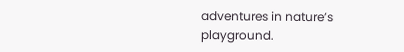adventures in nature’s playground.